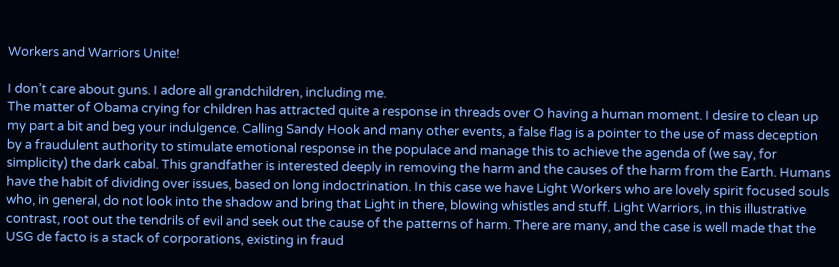Workers and Warriors Unite!

I don’t care about guns. I adore all grandchildren, including me.
The matter of Obama crying for children has attracted quite a response in threads over O having a human moment. I desire to clean up my part a bit and beg your indulgence. Calling Sandy Hook and many other events, a false flag is a pointer to the use of mass deception by a fraudulent authority to stimulate emotional response in the populace and manage this to achieve the agenda of (we say, for simplicity) the dark cabal. This grandfather is interested deeply in removing the harm and the causes of the harm from the Earth. Humans have the habit of dividing over issues, based on long indoctrination. In this case we have Light Workers who are lovely spirit focused souls who, in general, do not look into the shadow and bring that Light in there, blowing whistles and stuff. Light Warriors, in this illustrative contrast, root out the tendrils of evil and seek out the cause of the patterns of harm. There are many, and the case is well made that the USG de facto is a stack of corporations, existing in fraud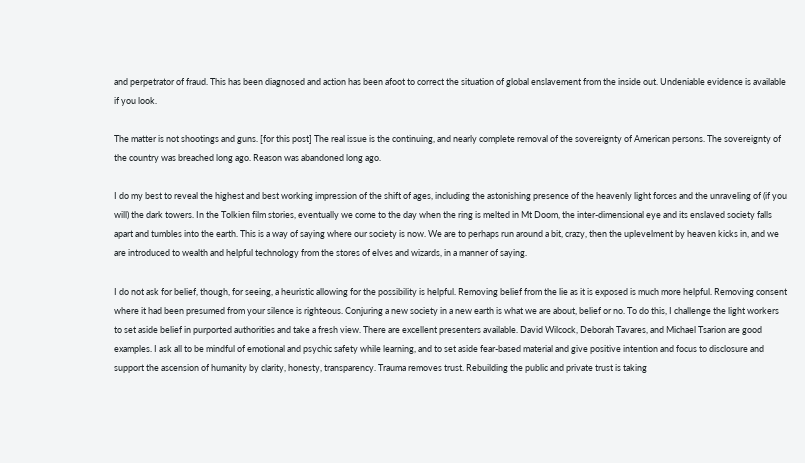and perpetrator of fraud. This has been diagnosed and action has been afoot to correct the situation of global enslavement from the inside out. Undeniable evidence is available if you look.

The matter is not shootings and guns. [for this post] The real issue is the continuing, and nearly complete removal of the sovereignty of American persons. The sovereignty of the country was breached long ago. Reason was abandoned long ago.

I do my best to reveal the highest and best working impression of the shift of ages, including the astonishing presence of the heavenly light forces and the unraveling of (if you will) the dark towers. In the Tolkien film stories, eventually we come to the day when the ring is melted in Mt Doom, the inter-dimensional eye and its enslaved society falls apart and tumbles into the earth. This is a way of saying where our society is now. We are to perhaps run around a bit, crazy, then the uplevelment by heaven kicks in, and we are introduced to wealth and helpful technology from the stores of elves and wizards, in a manner of saying.

I do not ask for belief, though, for seeing, a heuristic allowing for the possibility is helpful. Removing belief from the lie as it is exposed is much more helpful. Removing consent where it had been presumed from your silence is righteous. Conjuring a new society in a new earth is what we are about, belief or no. To do this, I challenge the light workers to set aside belief in purported authorities and take a fresh view. There are excellent presenters available. David Wilcock, Deborah Tavares, and Michael Tsarion are good examples. I ask all to be mindful of emotional and psychic safety while learning, and to set aside fear-based material and give positive intention and focus to disclosure and support the ascension of humanity by clarity, honesty, transparency. Trauma removes trust. Rebuilding the public and private trust is taking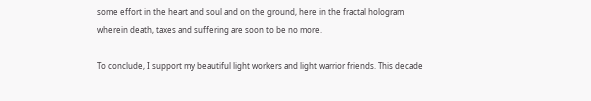some effort in the heart and soul and on the ground, here in the fractal hologram wherein death, taxes and suffering are soon to be no more.

To conclude, I support my beautiful light workers and light warrior friends. This decade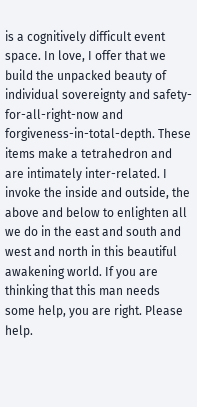is a cognitively difficult event space. In love, I offer that we build the unpacked beauty of individual sovereignty and safety-for-all-right-now and forgiveness-in-total-depth. These items make a tetrahedron and are intimately inter-related. I invoke the inside and outside, the above and below to enlighten all we do in the east and south and west and north in this beautiful awakening world. If you are thinking that this man needs some help, you are right. Please help.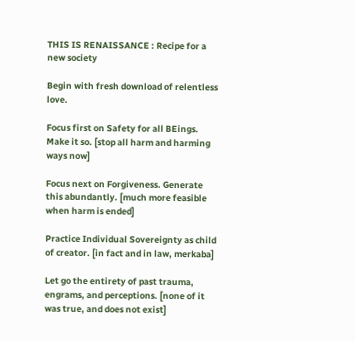THIS IS RENAISSANCE : Recipe for a new society

Begin with fresh download of relentless love.

Focus first on Safety for all BEings. Make it so. [stop all harm and harming ways now]

Focus next on Forgiveness. Generate this abundantly. [much more feasible when harm is ended]

Practice Individual Sovereignty as child of creator. [in fact and in law, merkaba]

Let go the entirety of past trauma, engrams, and perceptions. [none of it was true, and does not exist]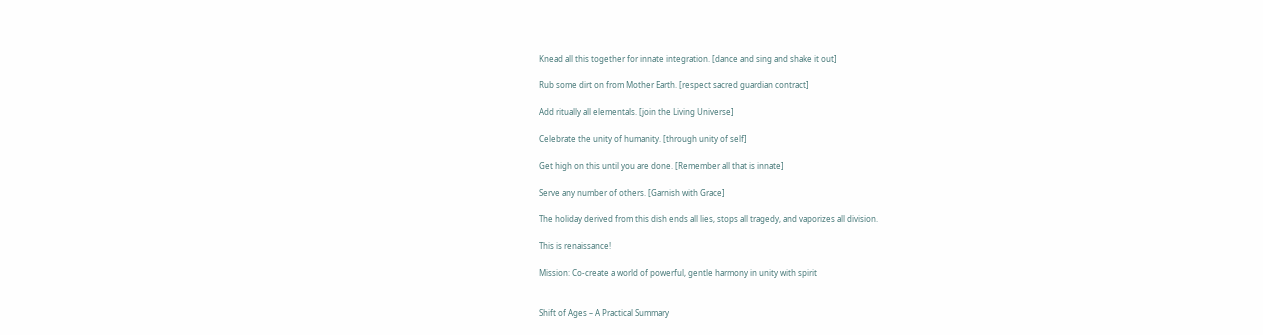Knead all this together for innate integration. [dance and sing and shake it out]

Rub some dirt on from Mother Earth. [respect sacred guardian contract]

Add ritually all elementals. [join the Living Universe]

Celebrate the unity of humanity. [through unity of self]

Get high on this until you are done. [Remember all that is innate]

Serve any number of others. [Garnish with Grace]

The holiday derived from this dish ends all lies, stops all tragedy, and vaporizes all division.

This is renaissance!

Mission: Co-create a world of powerful, gentle harmony in unity with spirit


Shift of Ages – A Practical Summary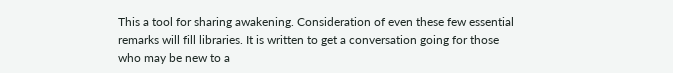This a tool for sharing awakening. Consideration of even these few essential remarks will fill libraries. It is written to get a conversation going for those who may be new to a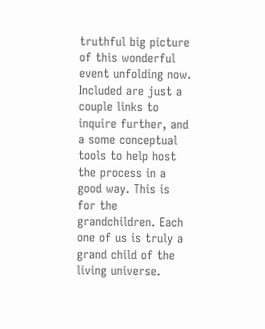truthful big picture of this wonderful event unfolding now. Included are just a couple links to inquire further, and a some conceptual tools to help host the process in a good way. This is for the grandchildren. Each one of us is truly a grand child of the living universe.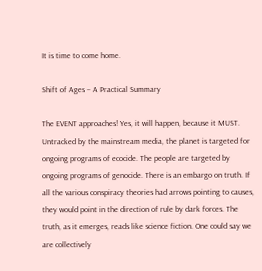It is time to come home.

Shift of Ages – A Practical Summary

The EVENT approaches! Yes, it will happen, because it MUST. Untracked by the mainstream media, the planet is targeted for ongoing programs of ecocide. The people are targeted by ongoing programs of genocide. There is an embargo on truth. If all the various conspiracy theories had arrows pointing to causes, they would point in the direction of rule by dark forces. The truth, as it emerges, reads like science fiction. One could say we are collectively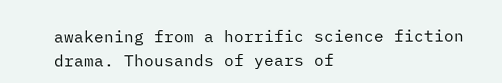awakening from a horrific science fiction drama. Thousands of years of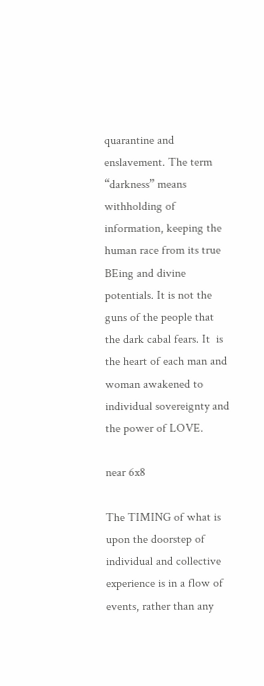quarantine and enslavement. The term “darkness” means withholding of information, keeping the human race from its true BEing and divine potentials. It is not the guns of the people that the dark cabal fears. It  is the heart of each man and woman awakened to individual sovereignty and the power of LOVE.

near 6x8

The TIMING of what is upon the doorstep of individual and collective experience is in a flow of events, rather than any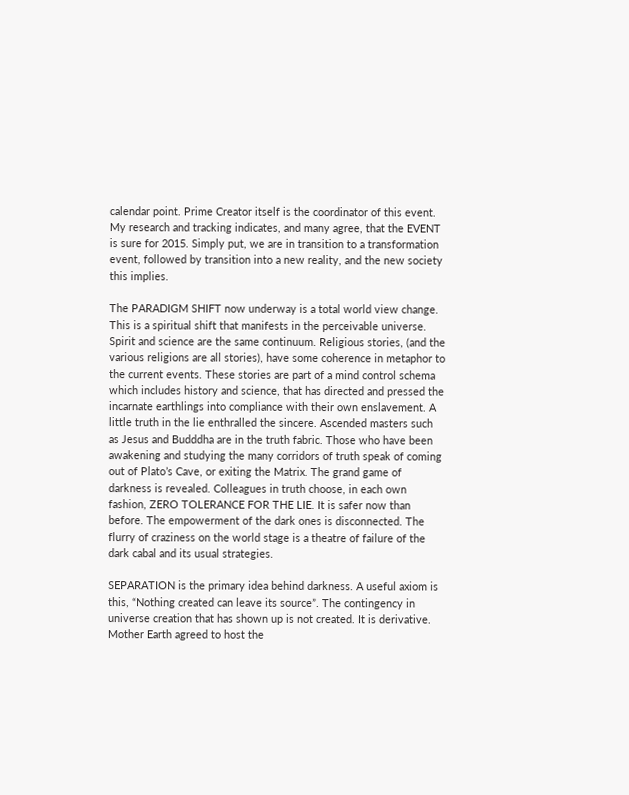calendar point. Prime Creator itself is the coordinator of this event. My research and tracking indicates, and many agree, that the EVENT is sure for 2015. Simply put, we are in transition to a transformation event, followed by transition into a new reality, and the new society this implies.

The PARADIGM SHIFT now underway is a total world view change. This is a spiritual shift that manifests in the perceivable universe. Spirit and science are the same continuum. Religious stories, (and the various religions are all stories), have some coherence in metaphor to the current events. These stories are part of a mind control schema which includes history and science, that has directed and pressed the incarnate earthlings into compliance with their own enslavement. A little truth in the lie enthralled the sincere. Ascended masters such as Jesus and Budddha are in the truth fabric. Those who have been awakening and studying the many corridors of truth speak of coming out of Plato’s Cave, or exiting the Matrix. The grand game of darkness is revealed. Colleagues in truth choose, in each own fashion, ZERO TOLERANCE FOR THE LIE. It is safer now than before. The empowerment of the dark ones is disconnected. The flurry of craziness on the world stage is a theatre of failure of the dark cabal and its usual strategies.

SEPARATION is the primary idea behind darkness. A useful axiom is this, “Nothing created can leave its source”. The contingency in universe creation that has shown up is not created. It is derivative. Mother Earth agreed to host the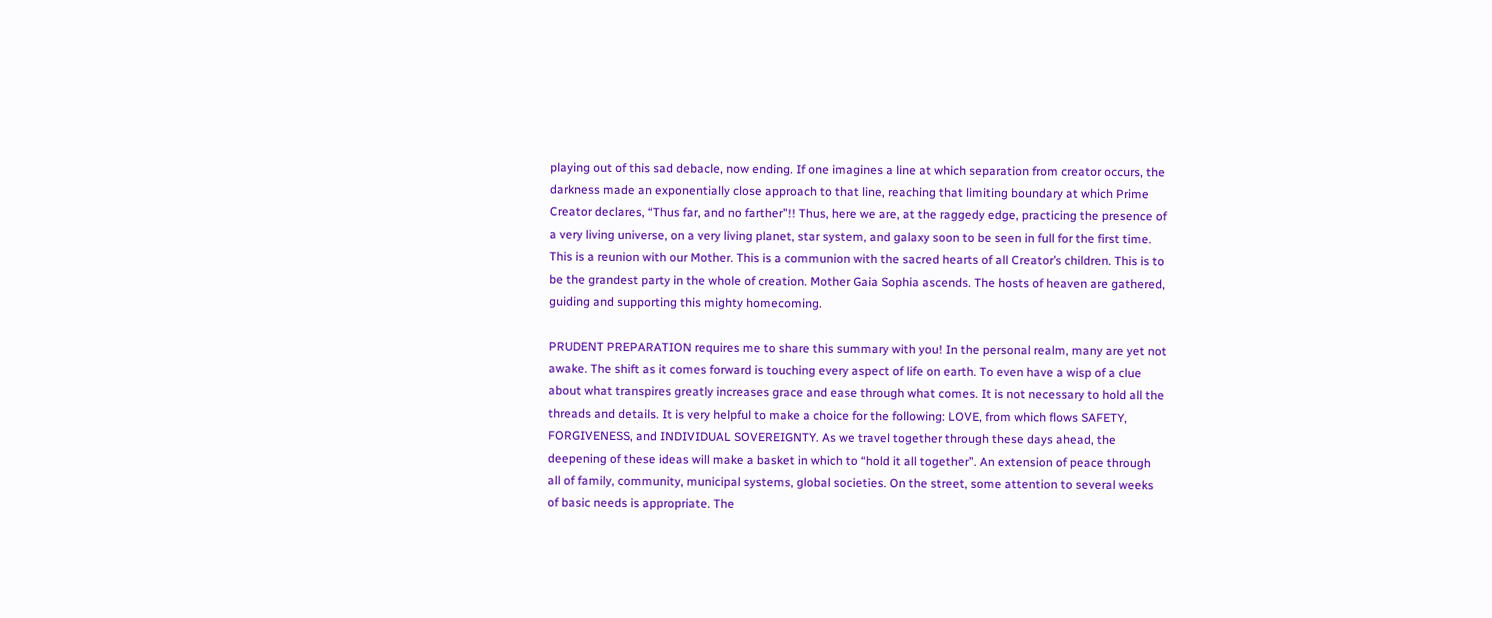playing out of this sad debacle, now ending. If one imagines a line at which separation from creator occurs, the darkness made an exponentially close approach to that line, reaching that limiting boundary at which Prime Creator declares, “Thus far, and no farther”!! Thus, here we are, at the raggedy edge, practicing the presence of a very living universe, on a very living planet, star system, and galaxy soon to be seen in full for the first time. This is a reunion with our Mother. This is a communion with the sacred hearts of all Creator’s children. This is to be the grandest party in the whole of creation. Mother Gaia Sophia ascends. The hosts of heaven are gathered, guiding and supporting this mighty homecoming.

PRUDENT PREPARATION requires me to share this summary with you! In the personal realm, many are yet not awake. The shift as it comes forward is touching every aspect of life on earth. To even have a wisp of a clue about what transpires greatly increases grace and ease through what comes. It is not necessary to hold all the threads and details. It is very helpful to make a choice for the following: LOVE, from which flows SAFETY, FORGIVENESS, and INDIVIDUAL SOVEREIGNTY. As we travel together through these days ahead, the deepening of these ideas will make a basket in which to “hold it all together”. An extension of peace through all of family, community, municipal systems, global societies. On the street, some attention to several weeks of basic needs is appropriate. The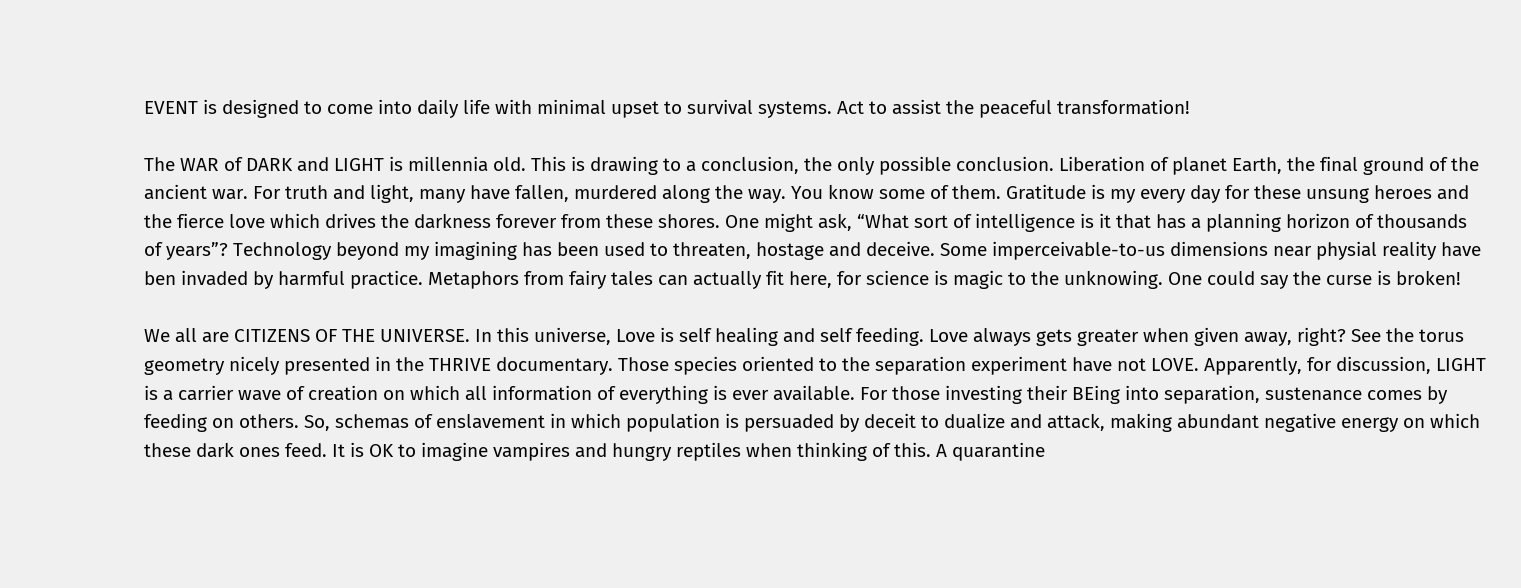EVENT is designed to come into daily life with minimal upset to survival systems. Act to assist the peaceful transformation!

The WAR of DARK and LIGHT is millennia old. This is drawing to a conclusion, the only possible conclusion. Liberation of planet Earth, the final ground of the ancient war. For truth and light, many have fallen, murdered along the way. You know some of them. Gratitude is my every day for these unsung heroes and the fierce love which drives the darkness forever from these shores. One might ask, “What sort of intelligence is it that has a planning horizon of thousands of years”? Technology beyond my imagining has been used to threaten, hostage and deceive. Some imperceivable-to-us dimensions near physial reality have ben invaded by harmful practice. Metaphors from fairy tales can actually fit here, for science is magic to the unknowing. One could say the curse is broken!

We all are CITIZENS OF THE UNIVERSE. In this universe, Love is self healing and self feeding. Love always gets greater when given away, right? See the torus geometry nicely presented in the THRIVE documentary. Those species oriented to the separation experiment have not LOVE. Apparently, for discussion, LIGHT is a carrier wave of creation on which all information of everything is ever available. For those investing their BEing into separation, sustenance comes by feeding on others. So, schemas of enslavement in which population is persuaded by deceit to dualize and attack, making abundant negative energy on which these dark ones feed. It is OK to imagine vampires and hungry reptiles when thinking of this. A quarantine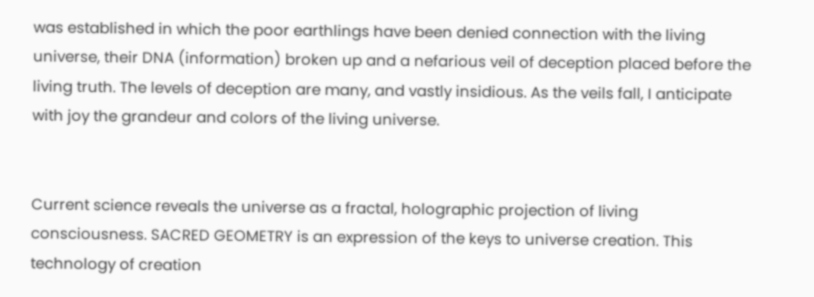was established in which the poor earthlings have been denied connection with the living universe, their DNA (information) broken up and a nefarious veil of deception placed before the living truth. The levels of deception are many, and vastly insidious. As the veils fall, I anticipate with joy the grandeur and colors of the living universe.


Current science reveals the universe as a fractal, holographic projection of living consciousness. SACRED GEOMETRY is an expression of the keys to universe creation. This technology of creation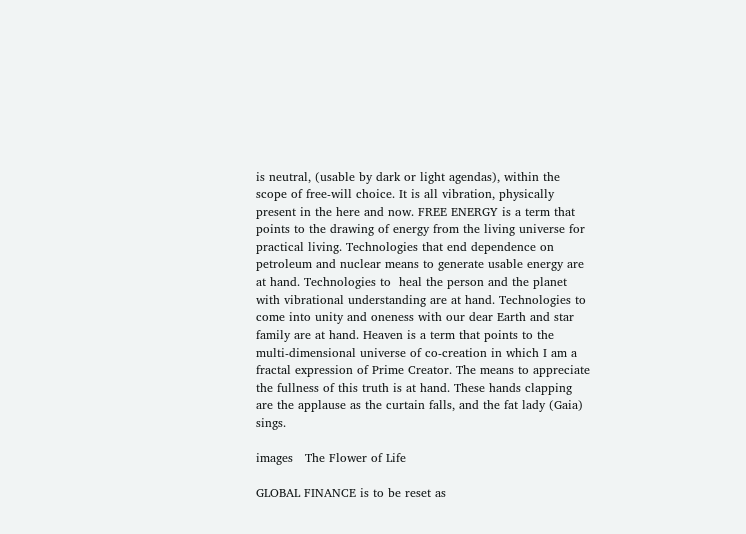is neutral, (usable by dark or light agendas), within the scope of free-will choice. It is all vibration, physically present in the here and now. FREE ENERGY is a term that points to the drawing of energy from the living universe for practical living. Technologies that end dependence on petroleum and nuclear means to generate usable energy are at hand. Technologies to  heal the person and the planet with vibrational understanding are at hand. Technologies to come into unity and oneness with our dear Earth and star family are at hand. Heaven is a term that points to the multi-dimensional universe of co-creation in which I am a fractal expression of Prime Creator. The means to appreciate the fullness of this truth is at hand. These hands clapping are the applause as the curtain falls, and the fat lady (Gaia) sings.

images   The Flower of Life

GLOBAL FINANCE is to be reset as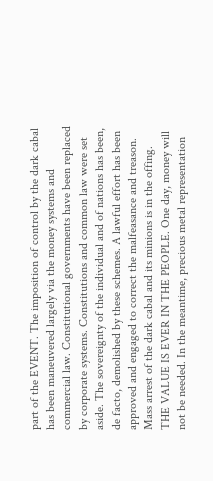part of the EVENT. The imposition of control by the dark cabal has been maneuvered largely via the money systems and commercial law. Constitutional governments have been replaced by corporate systems. Constitutions and common law were set aside. The sovereignty of the individual and of nations has been, de facto, demolished by these schemes. A lawful effort has been approved and engaged to correct the malfeasance and treason. Mass arrest of the dark cabal and its minions is in the offing. THE VALUE IS EVER IN THE PEOPLE. One day, money will not be needed. In the meantime, precious metal representation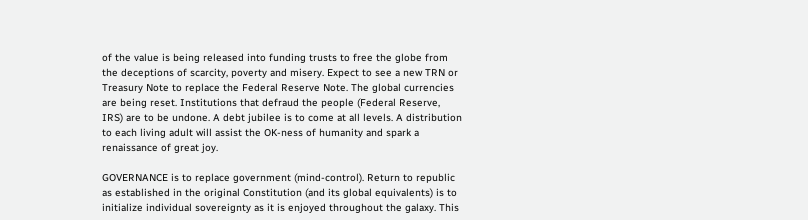of the value is being released into funding trusts to free the globe from the deceptions of scarcity, poverty and misery. Expect to see a new TRN or Treasury Note to replace the Federal Reserve Note. The global currencies are being reset. Institutions that defraud the people (Federal Reserve, IRS) are to be undone. A debt jubilee is to come at all levels. A distribution to each living adult will assist the OK-ness of humanity and spark a renaissance of great joy.

GOVERNANCE is to replace government (mind-control). Return to republic as established in the original Constitution (and its global equivalents) is to initialize individual sovereignty as it is enjoyed throughout the galaxy. This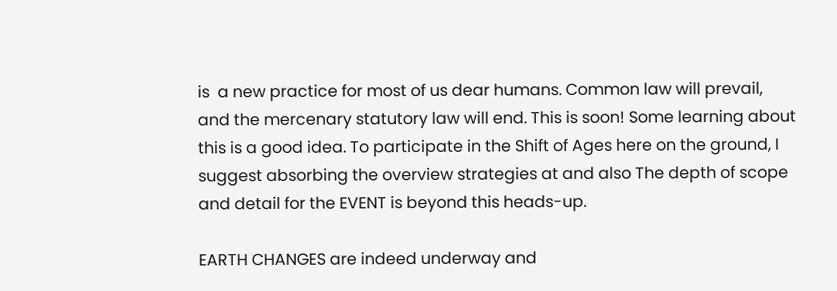is  a new practice for most of us dear humans. Common law will prevail, and the mercenary statutory law will end. This is soon! Some learning about this is a good idea. To participate in the Shift of Ages here on the ground, I suggest absorbing the overview strategies at and also The depth of scope and detail for the EVENT is beyond this heads-up.

EARTH CHANGES are indeed underway and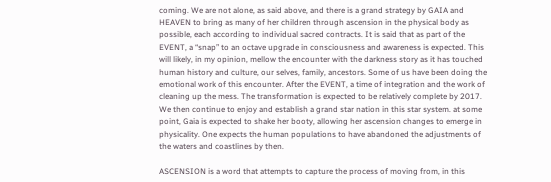coming. We are not alone, as said above, and there is a grand strategy by GAIA and HEAVEN to bring as many of her children through ascension in the physical body as possible, each according to individual sacred contracts. It is said that as part of the EVENT, a “snap” to an octave upgrade in consciousness and awareness is expected. This will likely, in my opinion, mellow the encounter with the darkness story as it has touched human history and culture, our selves, family, ancestors. Some of us have been doing the emotional work of this encounter. After the EVENT, a time of integration and the work of cleaning up the mess. The transformation is expected to be relatively complete by 2017. We then continue to enjoy and establish a grand star nation in this star system. at some point, Gaia is expected to shake her booty, allowing her ascension changes to emerge in physicality. One expects the human populations to have abandoned the adjustments of the waters and coastlines by then.

ASCENSION is a word that attempts to capture the process of moving from, in this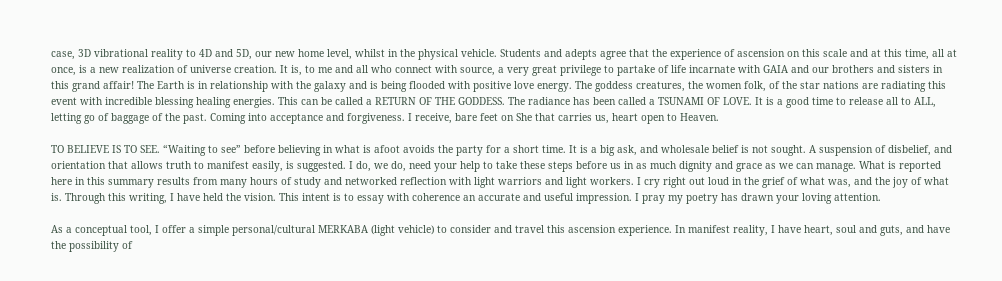case, 3D vibrational reality to 4D and 5D, our new home level, whilst in the physical vehicle. Students and adepts agree that the experience of ascension on this scale and at this time, all at once, is a new realization of universe creation. It is, to me and all who connect with source, a very great privilege to partake of life incarnate with GAIA and our brothers and sisters in this grand affair! The Earth is in relationship with the galaxy and is being flooded with positive love energy. The goddess creatures, the women folk, of the star nations are radiating this event with incredible blessing healing energies. This can be called a RETURN OF THE GODDESS. The radiance has been called a TSUNAMI OF LOVE. It is a good time to release all to ALL, letting go of baggage of the past. Coming into acceptance and forgiveness. I receive, bare feet on She that carries us, heart open to Heaven.

TO BELIEVE IS TO SEE. “Waiting to see” before believing in what is afoot avoids the party for a short time. It is a big ask, and wholesale belief is not sought. A suspension of disbelief, and orientation that allows truth to manifest easily, is suggested. I do, we do, need your help to take these steps before us in as much dignity and grace as we can manage. What is reported here in this summary results from many hours of study and networked reflection with light warriors and light workers. I cry right out loud in the grief of what was, and the joy of what is. Through this writing, I have held the vision. This intent is to essay with coherence an accurate and useful impression. I pray my poetry has drawn your loving attention.

As a conceptual tool, I offer a simple personal/cultural MERKABA (light vehicle) to consider and travel this ascension experience. In manifest reality, I have heart, soul and guts, and have the possibility of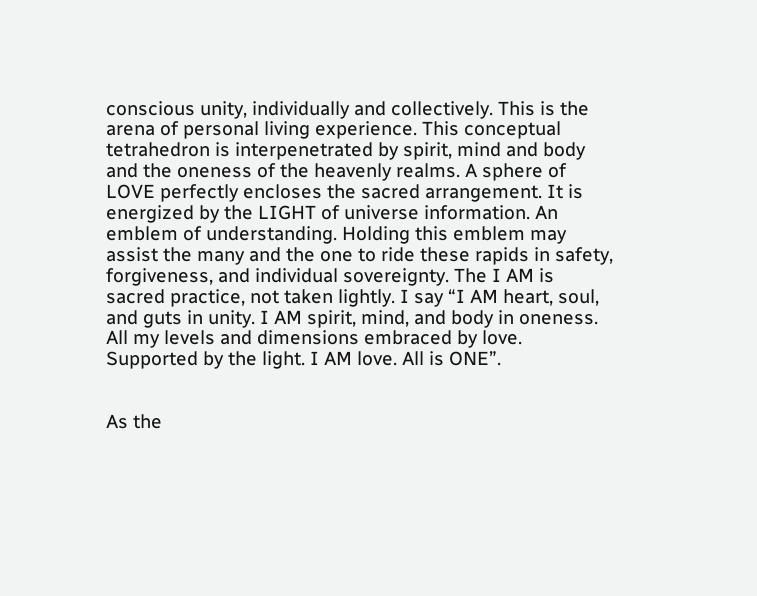conscious unity, individually and collectively. This is the arena of personal living experience. This conceptual tetrahedron is interpenetrated by spirit, mind and body and the oneness of the heavenly realms. A sphere of LOVE perfectly encloses the sacred arrangement. It is energized by the LIGHT of universe information. An emblem of understanding. Holding this emblem may assist the many and the one to ride these rapids in safety, forgiveness, and individual sovereignty. The I AM is sacred practice, not taken lightly. I say “I AM heart, soul, and guts in unity. I AM spirit, mind, and body in oneness. All my levels and dimensions embraced by love. Supported by the light. I AM love. All is ONE”.


As the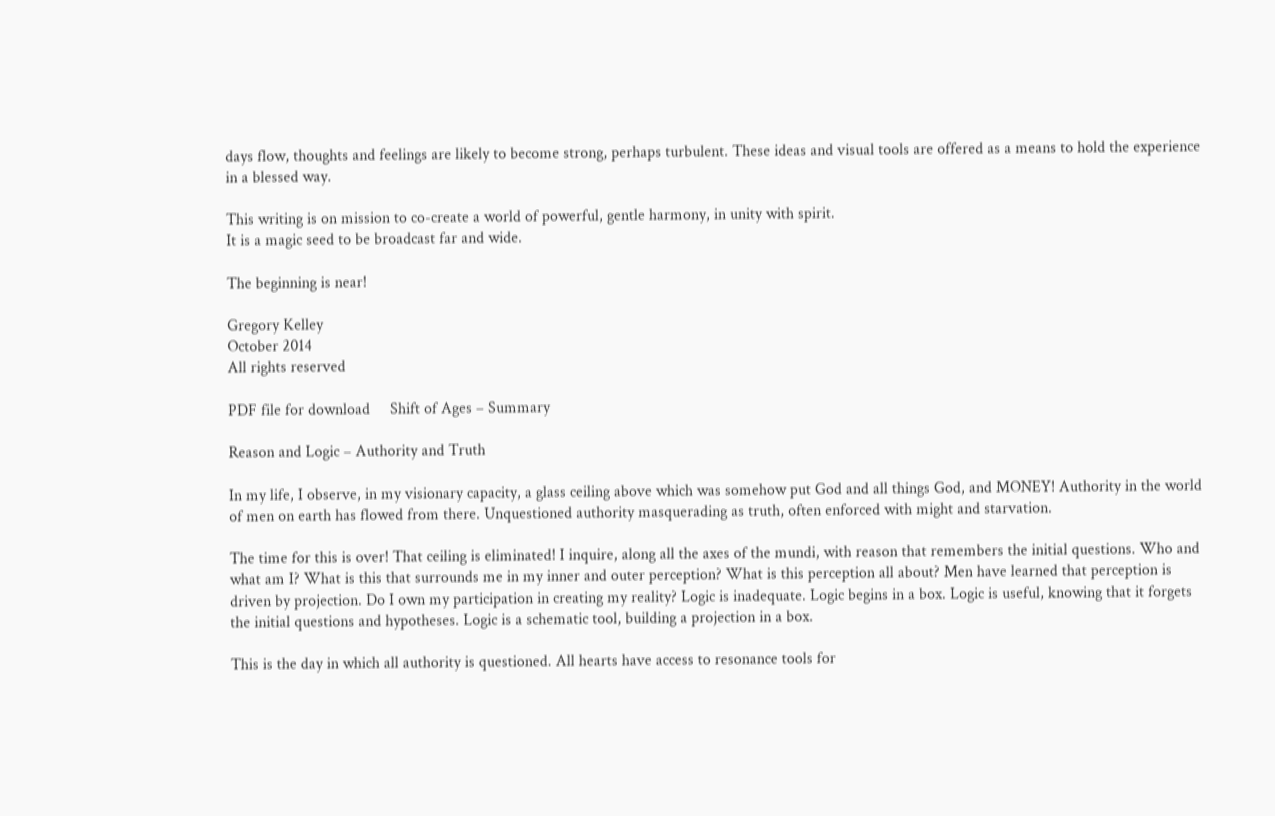days flow, thoughts and feelings are likely to become strong, perhaps turbulent. These ideas and visual tools are offered as a means to hold the experience in a blessed way.

This writing is on mission to co-create a world of powerful, gentle harmony, in unity with spirit.
It is a magic seed to be broadcast far and wide.

The beginning is near!

Gregory Kelley
October 2014
All rights reserved

PDF file for download     Shift of Ages – Summary

Reason and Logic – Authority and Truth

In my life, I observe, in my visionary capacity, a glass ceiling above which was somehow put God and all things God, and MONEY! Authority in the world of men on earth has flowed from there. Unquestioned authority masquerading as truth, often enforced with might and starvation.

The time for this is over! That ceiling is eliminated! I inquire, along all the axes of the mundi, with reason that remembers the initial questions. Who and what am I? What is this that surrounds me in my inner and outer perception? What is this perception all about? Men have learned that perception is driven by projection. Do I own my participation in creating my reality? Logic is inadequate. Logic begins in a box. Logic is useful, knowing that it forgets the initial questions and hypotheses. Logic is a schematic tool, building a projection in a box.

This is the day in which all authority is questioned. All hearts have access to resonance tools for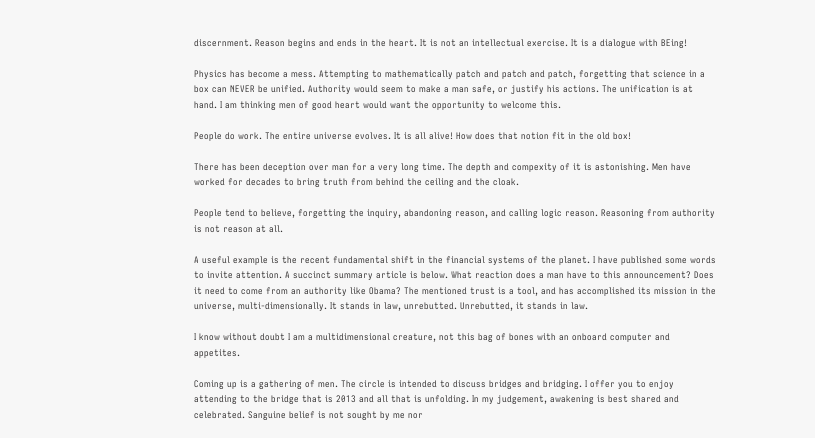discernment. Reason begins and ends in the heart. It is not an intellectual exercise. It is a dialogue with BEing!

Physics has become a mess. Attempting to mathematically patch and patch and patch, forgetting that science in a box can NEVER be unified. Authority would seem to make a man safe, or justify his actions. The unification is at hand. I am thinking men of good heart would want the opportunity to welcome this.

People do work. The entire universe evolves. It is all alive! How does that notion fit in the old box!

There has been deception over man for a very long time. The depth and compexity of it is astonishing. Men have worked for decades to bring truth from behind the ceiling and the cloak.

People tend to believe, forgetting the inquiry, abandoning reason, and calling logic reason. Reasoning from authority is not reason at all.

A useful example is the recent fundamental shift in the financial systems of the planet. I have published some words to invite attention. A succinct summary article is below. What reaction does a man have to this announcement? Does it need to come from an authority like Obama? The mentioned trust is a tool, and has accomplished its mission in the universe, multi-dimensionally. It stands in law, unrebutted. Unrebutted, it stands in law.

I know without doubt I am a multidimensional creature, not this bag of bones with an onboard computer and appetites.

Coming up is a gathering of men. The circle is intended to discuss bridges and bridging. I offer you to enjoy attending to the bridge that is 2013 and all that is unfolding. In my judgement, awakening is best shared and celebrated. Sanguine belief is not sought by me nor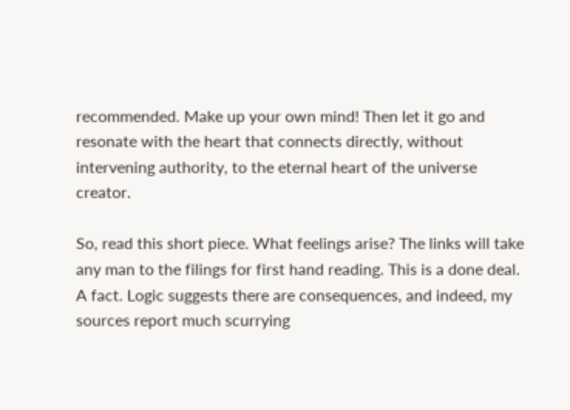recommended. Make up your own mind! Then let it go and resonate with the heart that connects directly, without intervening authority, to the eternal heart of the universe creator.

So, read this short piece. What feelings arise? The links will take any man to the filings for first hand reading. This is a done deal. A fact. Logic suggests there are consequences, and indeed, my sources report much scurrying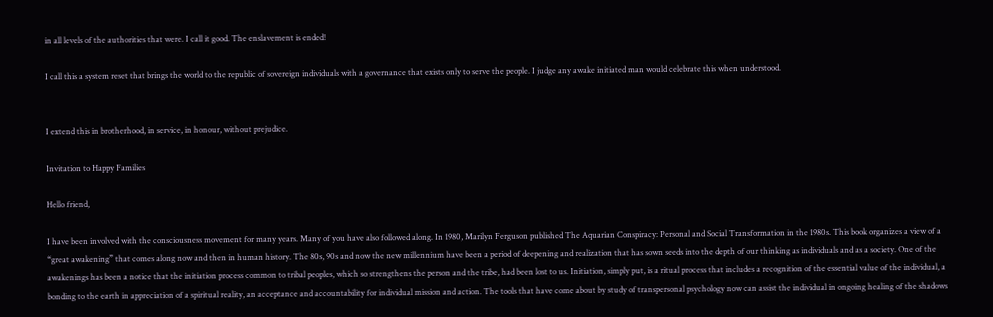in all levels of the authorities that were. I call it good. The enslavement is ended!

I call this a system reset that brings the world to the republic of sovereign individuals with a governance that exists only to serve the people. I judge any awake initiated man would celebrate this when understood.


I extend this in brotherhood, in service, in honour, without prejudice.

Invitation to Happy Families

Hello friend,

I have been involved with the consciousness movement for many years. Many of you have also followed along. In 1980, Marilyn Ferguson published The Aquarian Conspiracy: Personal and Social Transformation in the 1980s. This book organizes a view of a “great awakening” that comes along now and then in human history. The 80s, 90s and now the new millennium have been a period of deepening and realization that has sown seeds into the depth of our thinking as individuals and as a society. One of the awakenings has been a notice that the initiation process common to tribal peoples, which so strengthens the person and the tribe, had been lost to us. Initiation, simply put, is a ritual process that includes a recognition of the essential value of the individual, a bonding to the earth in appreciation of a spiritual reality, an acceptance and accountability for individual mission and action. The tools that have come about by study of transpersonal psychology now can assist the individual in ongoing healing of the shadows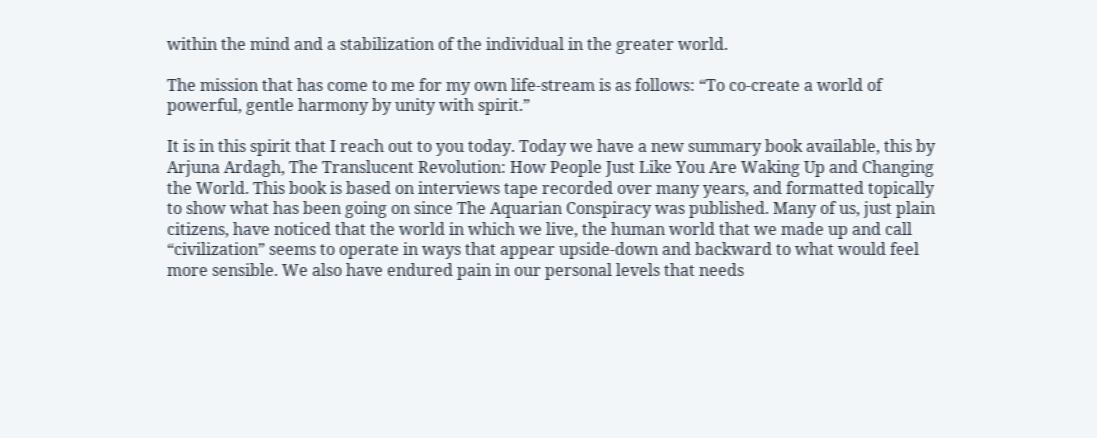within the mind and a stabilization of the individual in the greater world.

The mission that has come to me for my own life-stream is as follows: “To co-create a world of powerful, gentle harmony by unity with spirit.”

It is in this spirit that I reach out to you today. Today we have a new summary book available, this by Arjuna Ardagh, The Translucent Revolution: How People Just Like You Are Waking Up and Changing the World. This book is based on interviews tape recorded over many years, and formatted topically to show what has been going on since The Aquarian Conspiracy was published. Many of us, just plain citizens, have noticed that the world in which we live, the human world that we made up and call “civilization” seems to operate in ways that appear upside-down and backward to what would feel more sensible. We also have endured pain in our personal levels that needs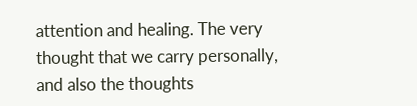attention and healing. The very thought that we carry personally, and also the thoughts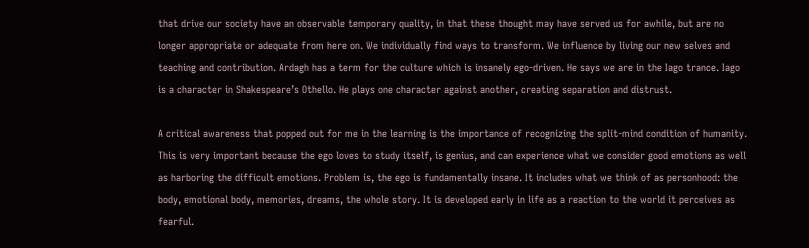that drive our society have an observable temporary quality, in that these thought may have served us for awhile, but are no longer appropriate or adequate from here on. We individually find ways to transform. We influence by living our new selves and teaching and contribution. Ardagh has a term for the culture which is insanely ego-driven. He says we are in the Iago trance. Iago is a character in Shakespeare’s Othello. He plays one character against another, creating separation and distrust.

A critical awareness that popped out for me in the learning is the importance of recognizing the split-mind condition of humanity. This is very important because the ego loves to study itself, is genius, and can experience what we consider good emotions as well as harboring the difficult emotions. Problem is, the ego is fundamentally insane. It includes what we think of as personhood: the body, emotional body, memories, dreams, the whole story. It is developed early in life as a reaction to the world it perceives as fearful.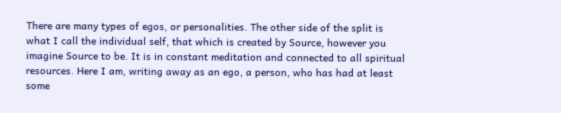There are many types of egos, or personalities. The other side of the split is what I call the individual self, that which is created by Source, however you imagine Source to be. It is in constant meditation and connected to all spiritual resources. Here I am, writing away as an ego, a person, who has had at least some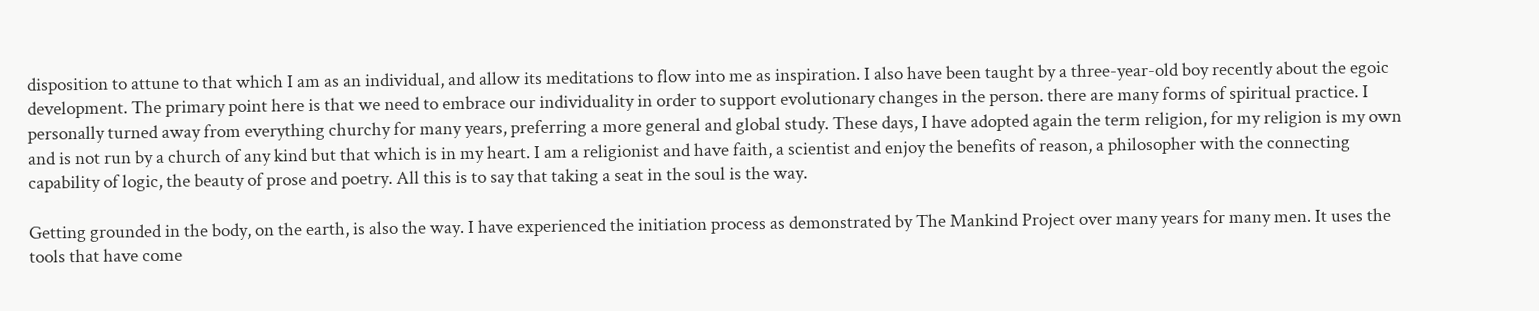disposition to attune to that which I am as an individual, and allow its meditations to flow into me as inspiration. I also have been taught by a three-year-old boy recently about the egoic development. The primary point here is that we need to embrace our individuality in order to support evolutionary changes in the person. there are many forms of spiritual practice. I personally turned away from everything churchy for many years, preferring a more general and global study. These days, I have adopted again the term religion, for my religion is my own and is not run by a church of any kind but that which is in my heart. I am a religionist and have faith, a scientist and enjoy the benefits of reason, a philosopher with the connecting capability of logic, the beauty of prose and poetry. All this is to say that taking a seat in the soul is the way.

Getting grounded in the body, on the earth, is also the way. I have experienced the initiation process as demonstrated by The Mankind Project over many years for many men. It uses the tools that have come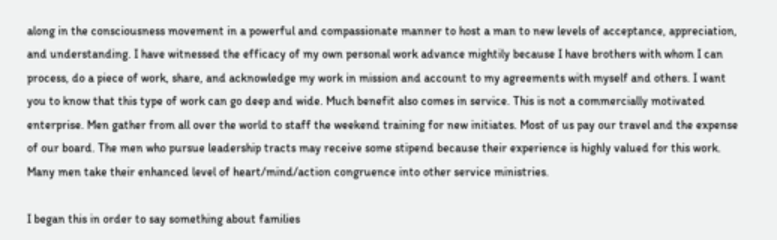along in the consciousness movement in a powerful and compassionate manner to host a man to new levels of acceptance, appreciation, and understanding. I have witnessed the efficacy of my own personal work advance mightily because I have brothers with whom I can process, do a piece of work, share, and acknowledge my work in mission and account to my agreements with myself and others. I want you to know that this type of work can go deep and wide. Much benefit also comes in service. This is not a commercially motivated enterprise. Men gather from all over the world to staff the weekend training for new initiates. Most of us pay our travel and the expense of our board. The men who pursue leadership tracts may receive some stipend because their experience is highly valued for this work. Many men take their enhanced level of heart/mind/action congruence into other service ministries.

I began this in order to say something about families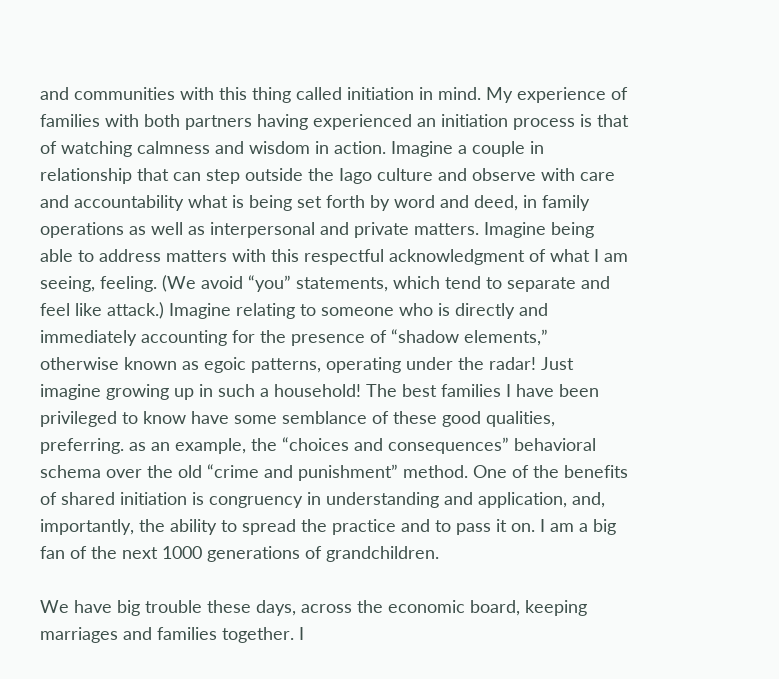and communities with this thing called initiation in mind. My experience of families with both partners having experienced an initiation process is that of watching calmness and wisdom in action. Imagine a couple in relationship that can step outside the Iago culture and observe with care and accountability what is being set forth by word and deed, in family operations as well as interpersonal and private matters. Imagine being able to address matters with this respectful acknowledgment of what I am seeing, feeling. (We avoid “you” statements, which tend to separate and feel like attack.) Imagine relating to someone who is directly and immediately accounting for the presence of “shadow elements,” otherwise known as egoic patterns, operating under the radar! Just imagine growing up in such a household! The best families I have been privileged to know have some semblance of these good qualities, preferring. as an example, the “choices and consequences” behavioral schema over the old “crime and punishment” method. One of the benefits of shared initiation is congruency in understanding and application, and, importantly, the ability to spread the practice and to pass it on. I am a big fan of the next 1000 generations of grandchildren.

We have big trouble these days, across the economic board, keeping marriages and families together. I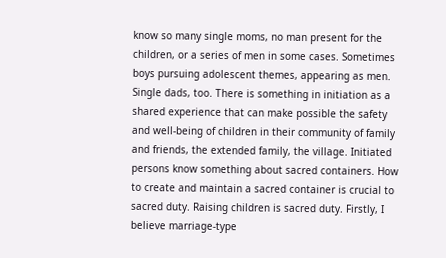know so many single moms, no man present for the children, or a series of men in some cases. Sometimes boys pursuing adolescent themes, appearing as men. Single dads, too. There is something in initiation as a shared experience that can make possible the safety and well-being of children in their community of family and friends, the extended family, the village. Initiated persons know something about sacred containers. How to create and maintain a sacred container is crucial to sacred duty. Raising children is sacred duty. Firstly, I believe marriage-type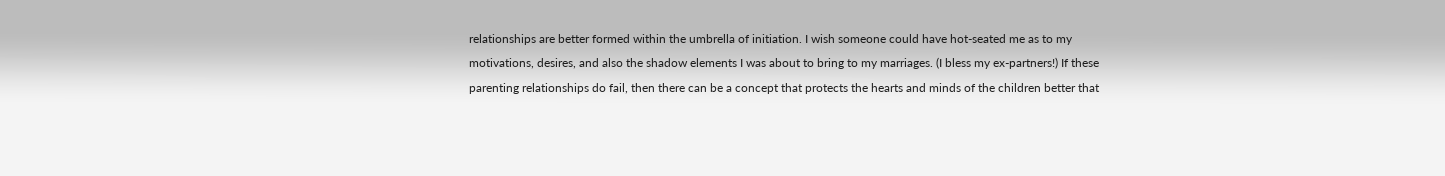relationships are better formed within the umbrella of initiation. I wish someone could have hot-seated me as to my motivations, desires, and also the shadow elements I was about to bring to my marriages. (I bless my ex-partners!) If these parenting relationships do fail, then there can be a concept that protects the hearts and minds of the children better that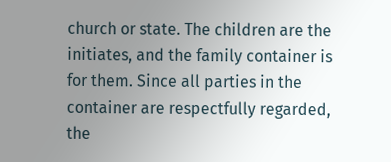church or state. The children are the initiates, and the family container is for them. Since all parties in the container are respectfully regarded, the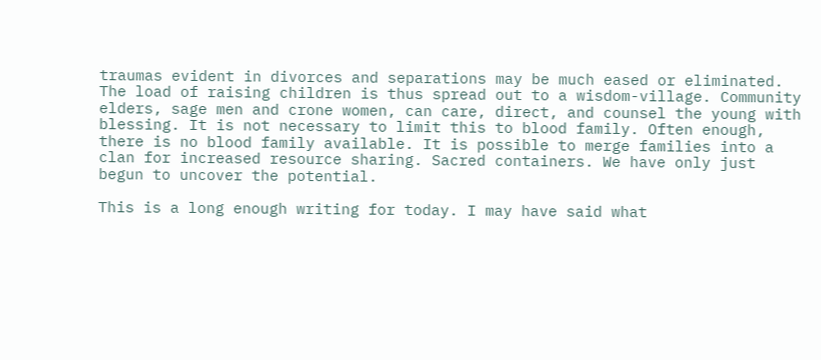traumas evident in divorces and separations may be much eased or eliminated. The load of raising children is thus spread out to a wisdom-village. Community elders, sage men and crone women, can care, direct, and counsel the young with blessing. It is not necessary to limit this to blood family. Often enough, there is no blood family available. It is possible to merge families into a clan for increased resource sharing. Sacred containers. We have only just begun to uncover the potential.

This is a long enough writing for today. I may have said what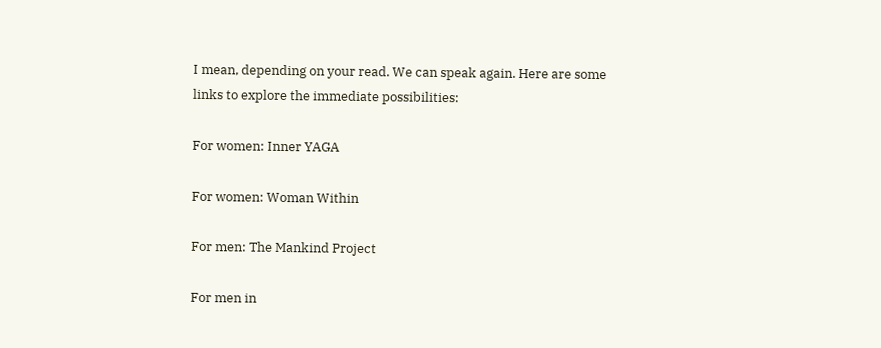I mean, depending on your read. We can speak again. Here are some links to explore the immediate possibilities:

For women: Inner YAGA

For women: Woman Within

For men: The Mankind Project

For men in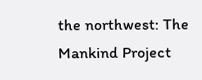the northwest: The Mankind Project